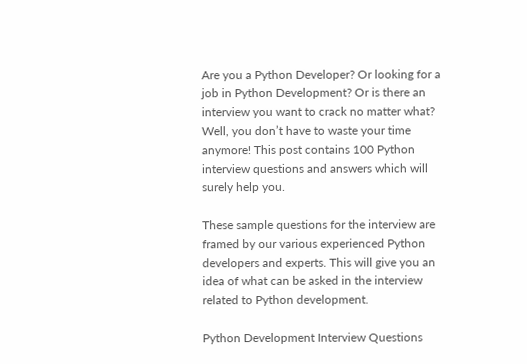Are you a Python Developer? Or looking for a job in Python Development? Or is there an interview you want to crack no matter what? Well, you don’t have to waste your time anymore! This post contains 100 Python interview questions and answers which will surely help you.

These sample questions for the interview are framed by our various experienced Python developers and experts. This will give you an idea of what can be asked in the interview related to Python development.

Python Development Interview Questions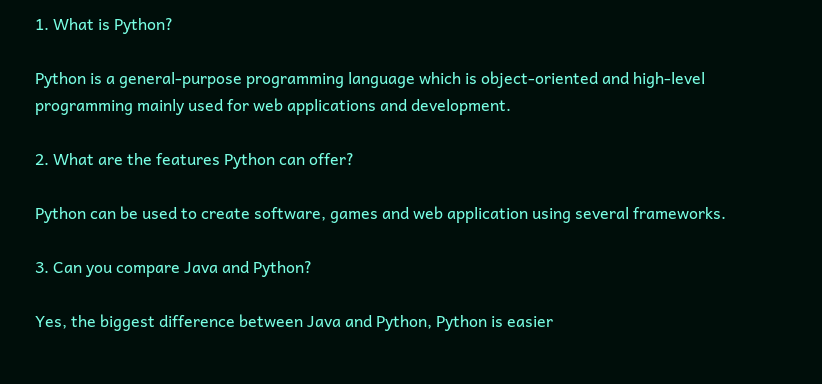1. What is Python?

Python is a general-purpose programming language which is object-oriented and high-level programming mainly used for web applications and development.

2. What are the features Python can offer?

Python can be used to create software, games and web application using several frameworks.

3. Can you compare Java and Python?

Yes, the biggest difference between Java and Python, Python is easier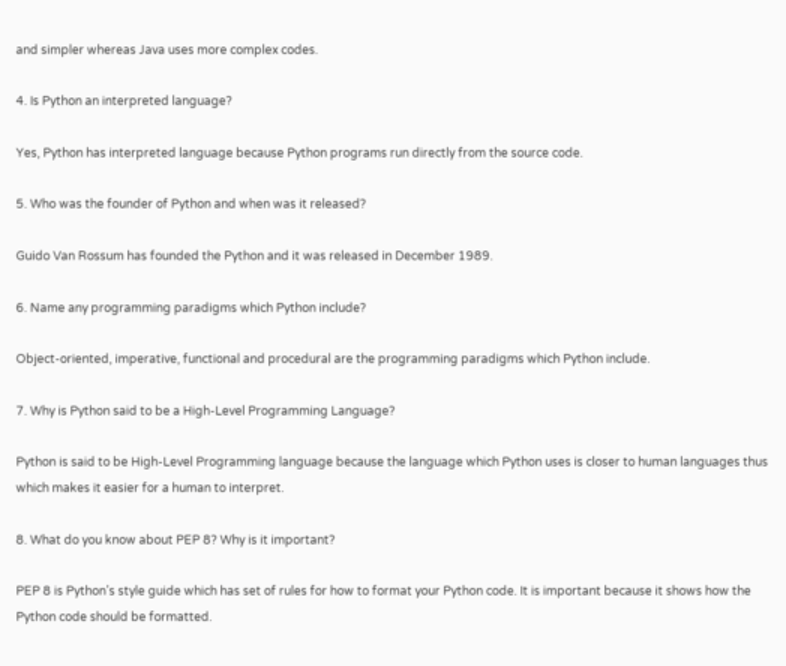and simpler whereas Java uses more complex codes.

4. Is Python an interpreted language?

Yes, Python has interpreted language because Python programs run directly from the source code.

5. Who was the founder of Python and when was it released?

Guido Van Rossum has founded the Python and it was released in December 1989.

6. Name any programming paradigms which Python include?

Object-oriented, imperative, functional and procedural are the programming paradigms which Python include.

7. Why is Python said to be a High-Level Programming Language?

Python is said to be High-Level Programming language because the language which Python uses is closer to human languages thus which makes it easier for a human to interpret.

8. What do you know about PEP 8? Why is it important?

PEP 8 is Python’s style guide which has set of rules for how to format your Python code. It is important because it shows how the Python code should be formatted.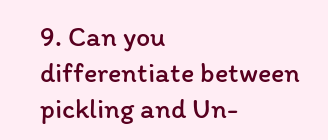9. Can you differentiate between pickling and Un-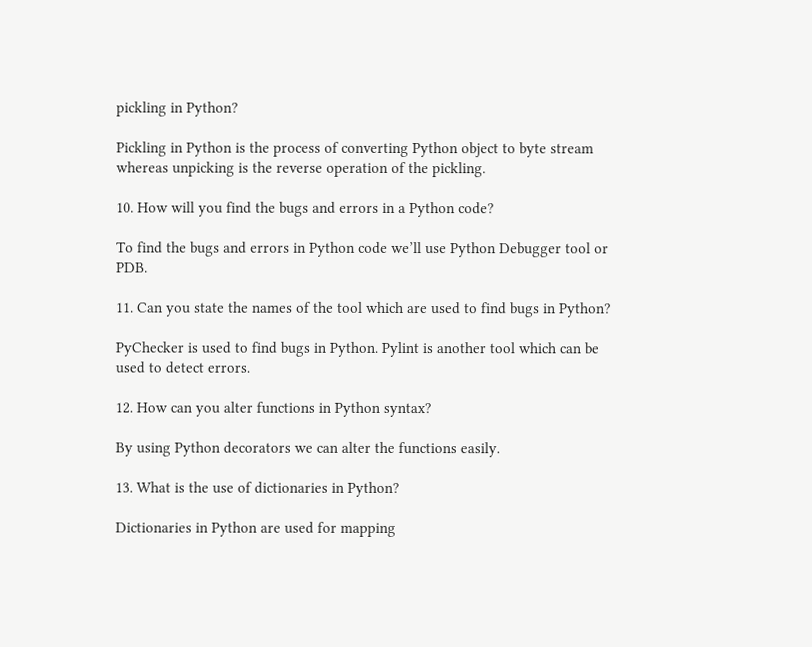pickling in Python?

Pickling in Python is the process of converting Python object to byte stream whereas unpicking is the reverse operation of the pickling.

10. How will you find the bugs and errors in a Python code?

To find the bugs and errors in Python code we’ll use Python Debugger tool or PDB.

11. Can you state the names of the tool which are used to find bugs in Python?

PyChecker is used to find bugs in Python. Pylint is another tool which can be used to detect errors.

12. How can you alter functions in Python syntax?

By using Python decorators we can alter the functions easily.

13. What is the use of dictionaries in Python?

Dictionaries in Python are used for mapping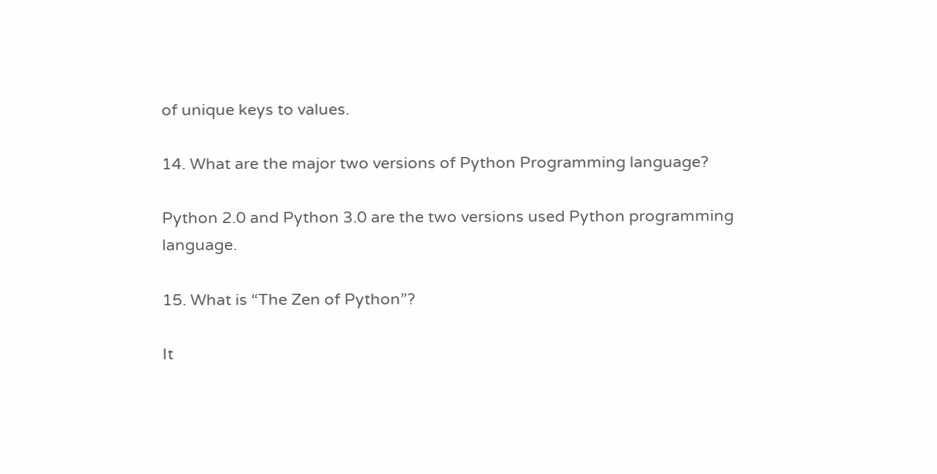of unique keys to values.

14. What are the major two versions of Python Programming language?

Python 2.0 and Python 3.0 are the two versions used Python programming language.

15. What is “The Zen of Python”?

It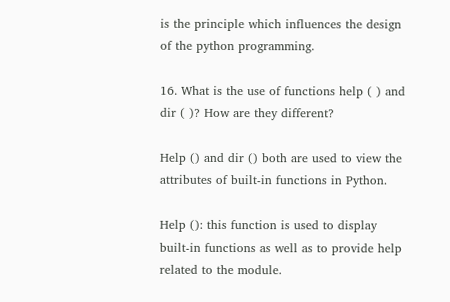is the principle which influences the design of the python programming.

16. What is the use of functions help ( ) and dir ( )? How are they different?

Help () and dir () both are used to view the attributes of built-in functions in Python.

Help (): this function is used to display built-in functions as well as to provide help related to the module.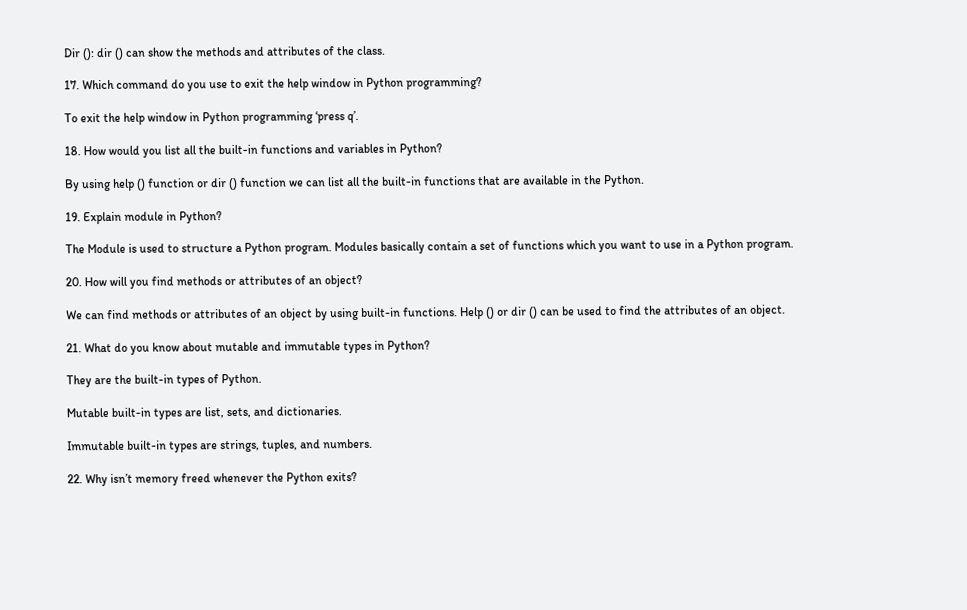Dir (): dir () can show the methods and attributes of the class.

17. Which command do you use to exit the help window in Python programming?

To exit the help window in Python programming ‘press q’.

18. How would you list all the built-in functions and variables in Python?

By using help () function or dir () function we can list all the built-in functions that are available in the Python.

19. Explain module in Python?

The Module is used to structure a Python program. Modules basically contain a set of functions which you want to use in a Python program.

20. How will you find methods or attributes of an object?

We can find methods or attributes of an object by using built-in functions. Help () or dir () can be used to find the attributes of an object.

21. What do you know about mutable and immutable types in Python?

They are the built-in types of Python.

Mutable built-in types are list, sets, and dictionaries.

Immutable built-in types are strings, tuples, and numbers.

22. Why isn’t memory freed whenever the Python exits?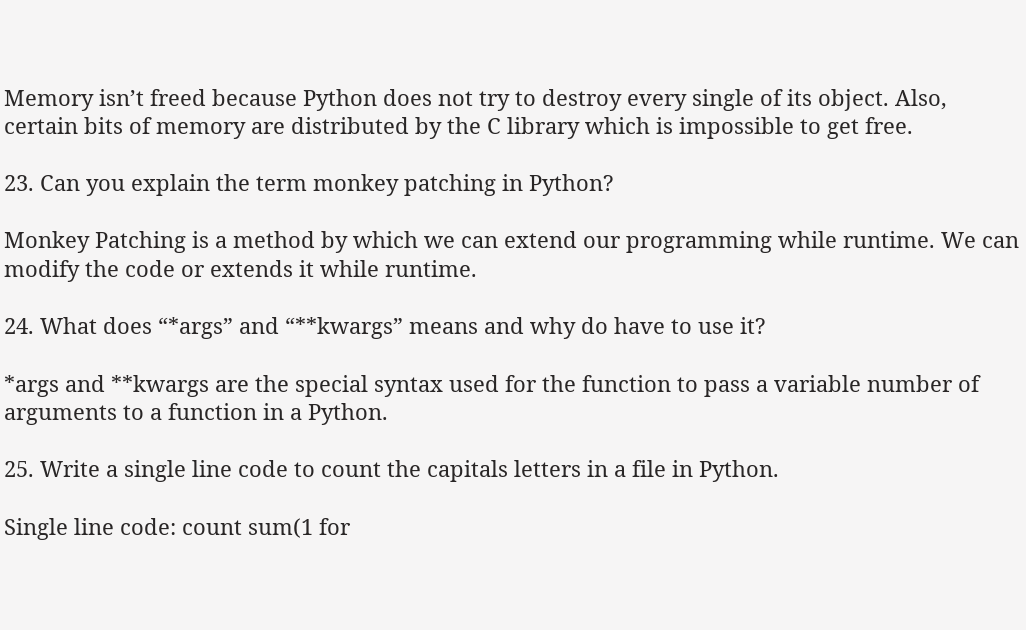Memory isn’t freed because Python does not try to destroy every single of its object. Also, certain bits of memory are distributed by the C library which is impossible to get free.

23. Can you explain the term monkey patching in Python?

Monkey Patching is a method by which we can extend our programming while runtime. We can modify the code or extends it while runtime.

24. What does “*args” and “**kwargs” means and why do have to use it?

*args and **kwargs are the special syntax used for the function to pass a variable number of arguments to a function in a Python.

25. Write a single line code to count the capitals letters in a file in Python.

Single line code: count sum(1 for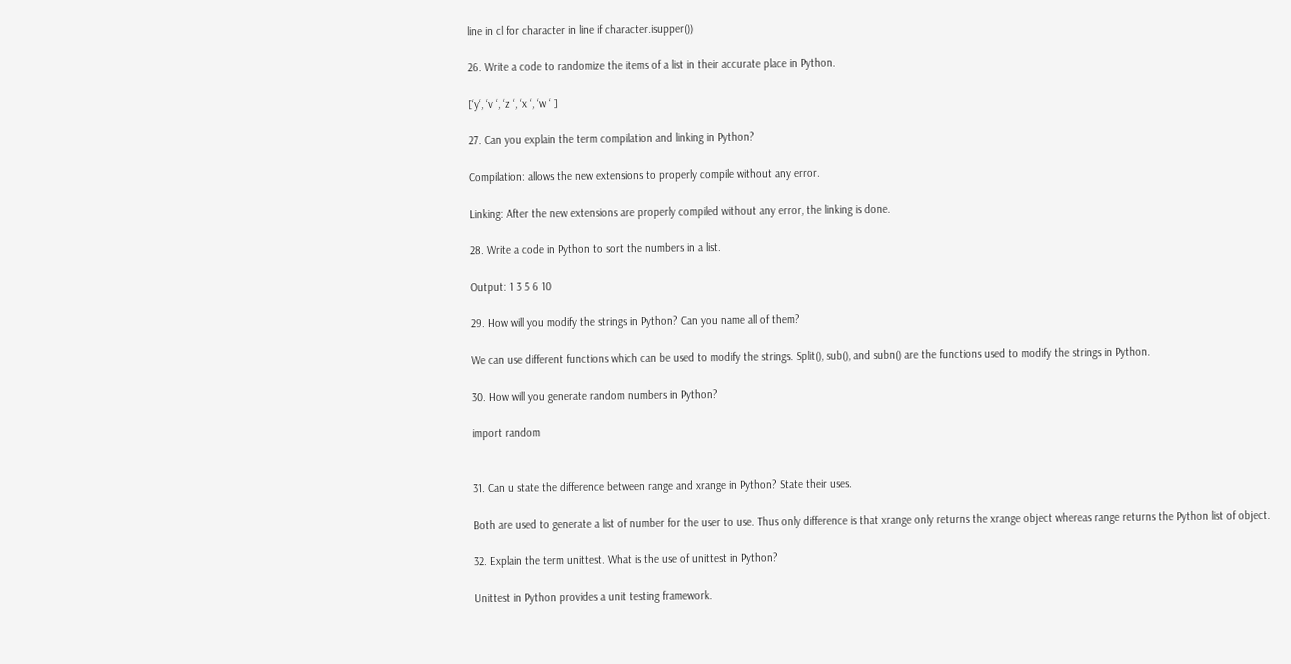line in cl for character in line if character.isupper())

26. Write a code to randomize the items of a list in their accurate place in Python.

[‘y‘, ‘v ‘, ‘z ‘, ‘x ‘, ‘w ‘ ]

27. Can you explain the term compilation and linking in Python?

Compilation: allows the new extensions to properly compile without any error.

Linking: After the new extensions are properly compiled without any error, the linking is done.

28. Write a code in Python to sort the numbers in a list.

Output: 1 3 5 6 10

29. How will you modify the strings in Python? Can you name all of them?

We can use different functions which can be used to modify the strings. Split(), sub(), and subn() are the functions used to modify the strings in Python.

30. How will you generate random numbers in Python?

import random


31. Can u state the difference between range and xrange in Python? State their uses.

Both are used to generate a list of number for the user to use. Thus only difference is that xrange only returns the xrange object whereas range returns the Python list of object.

32. Explain the term unittest. What is the use of unittest in Python?

Unittest in Python provides a unit testing framework.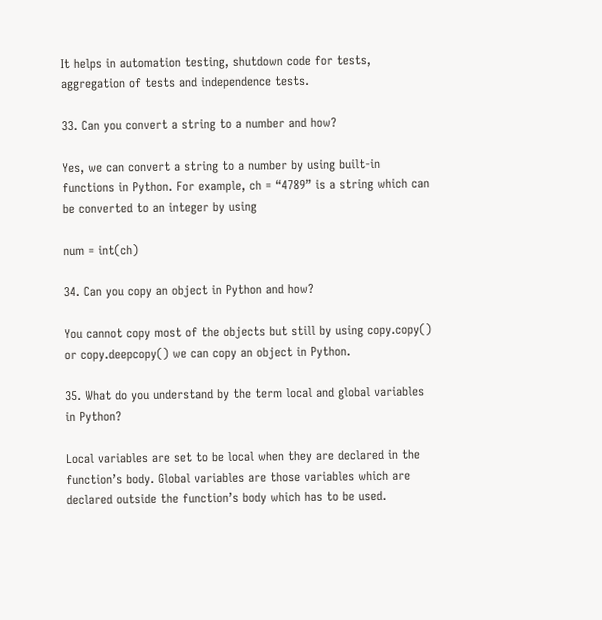It helps in automation testing, shutdown code for tests, aggregation of tests and independence tests.

33. Can you convert a string to a number and how?

Yes, we can convert a string to a number by using built-in functions in Python. For example, ch = “4789” is a string which can be converted to an integer by using

num = int(ch)

34. Can you copy an object in Python and how?

You cannot copy most of the objects but still by using copy.copy() or copy.deepcopy() we can copy an object in Python.

35. What do you understand by the term local and global variables in Python?

Local variables are set to be local when they are declared in the function’s body. Global variables are those variables which are declared outside the function’s body which has to be used.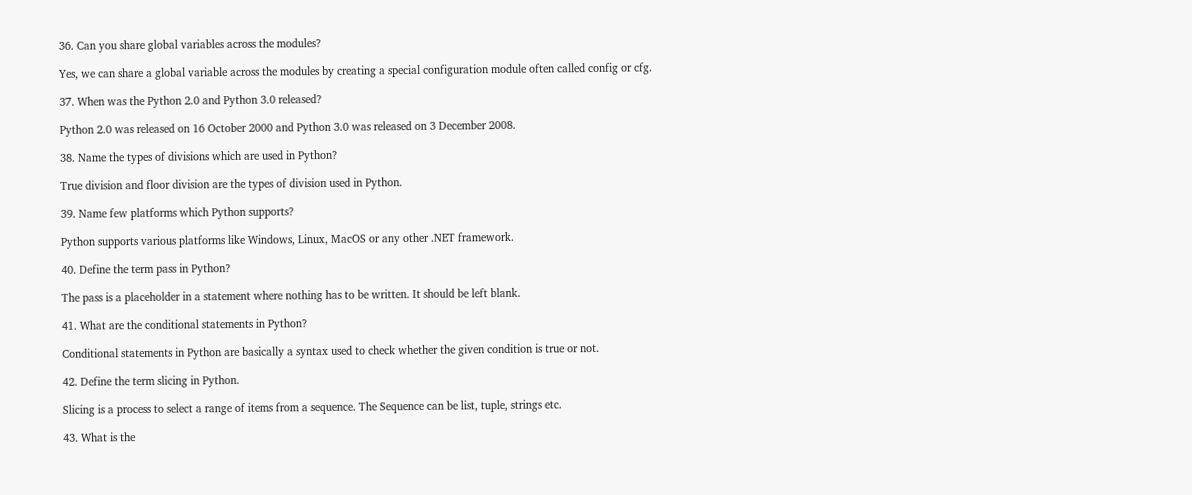36. Can you share global variables across the modules?

Yes, we can share a global variable across the modules by creating a special configuration module often called config or cfg.

37. When was the Python 2.0 and Python 3.0 released?

Python 2.0 was released on 16 October 2000 and Python 3.0 was released on 3 December 2008.

38. Name the types of divisions which are used in Python?

True division and floor division are the types of division used in Python.

39. Name few platforms which Python supports?

Python supports various platforms like Windows, Linux, MacOS or any other .NET framework.

40. Define the term pass in Python?

The pass is a placeholder in a statement where nothing has to be written. It should be left blank.

41. What are the conditional statements in Python?

Conditional statements in Python are basically a syntax used to check whether the given condition is true or not.

42. Define the term slicing in Python.

Slicing is a process to select a range of items from a sequence. The Sequence can be list, tuple, strings etc.

43. What is the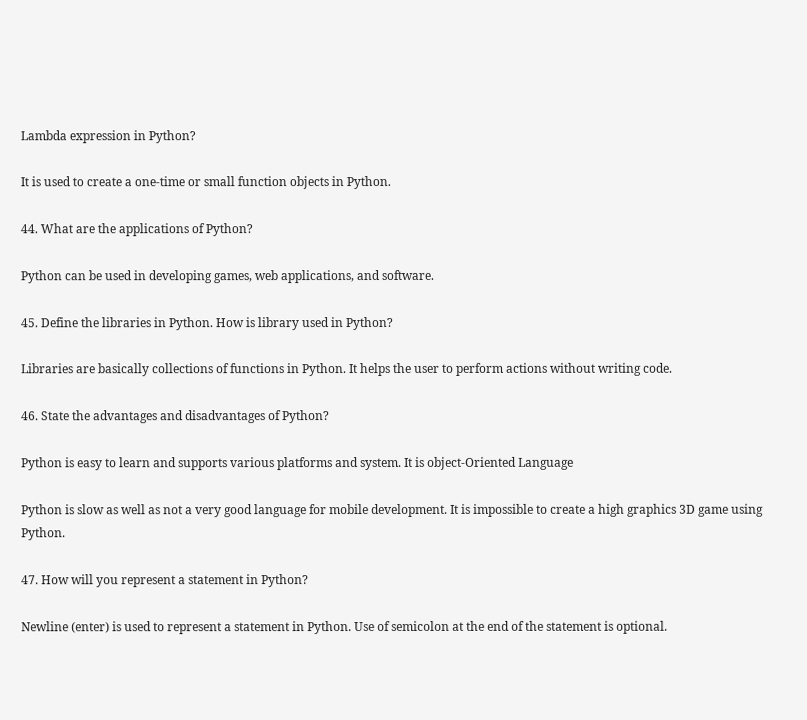Lambda expression in Python?

It is used to create a one-time or small function objects in Python.

44. What are the applications of Python?

Python can be used in developing games, web applications, and software.

45. Define the libraries in Python. How is library used in Python?

Libraries are basically collections of functions in Python. It helps the user to perform actions without writing code.

46. State the advantages and disadvantages of Python?

Python is easy to learn and supports various platforms and system. It is object-Oriented Language

Python is slow as well as not a very good language for mobile development. It is impossible to create a high graphics 3D game using Python.

47. How will you represent a statement in Python?

Newline (enter) is used to represent a statement in Python. Use of semicolon at the end of the statement is optional.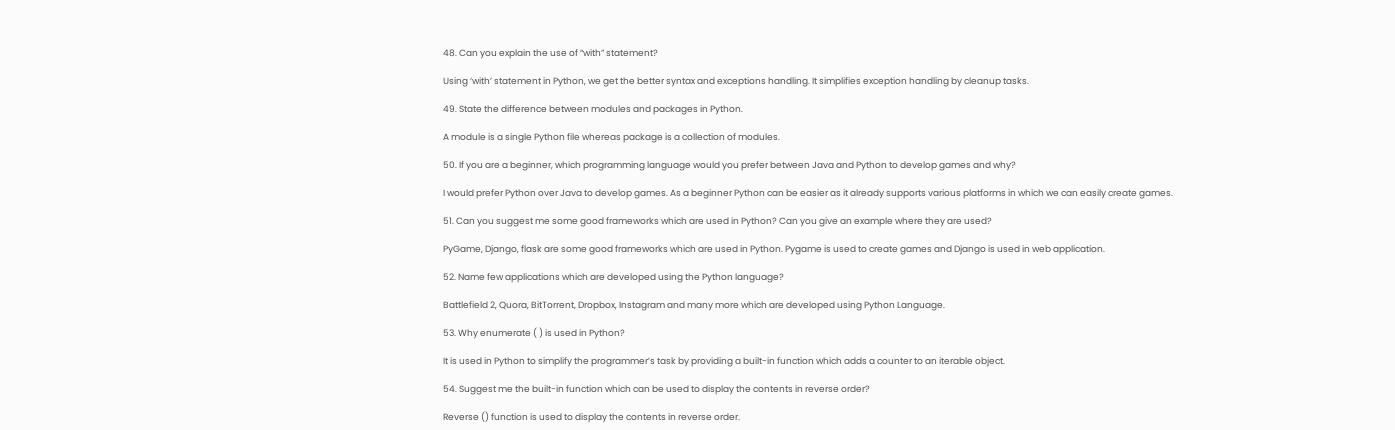48. Can you explain the use of “with” statement?

Using ‘with’ statement in Python, we get the better syntax and exceptions handling. It simplifies exception handling by cleanup tasks.

49. State the difference between modules and packages in Python.

A module is a single Python file whereas package is a collection of modules.

50. If you are a beginner, which programming language would you prefer between Java and Python to develop games and why?

I would prefer Python over Java to develop games. As a beginner Python can be easier as it already supports various platforms in which we can easily create games.

51. Can you suggest me some good frameworks which are used in Python? Can you give an example where they are used?

PyGame, Django, flask are some good frameworks which are used in Python. Pygame is used to create games and Django is used in web application.

52. Name few applications which are developed using the Python language?

Battlefield 2, Quora, BitTorrent, Dropbox, Instagram and many more which are developed using Python Language.

53. Why enumerate ( ) is used in Python?

It is used in Python to simplify the programmer’s task by providing a built-in function which adds a counter to an iterable object.

54. Suggest me the built-in function which can be used to display the contents in reverse order?

Reverse () function is used to display the contents in reverse order.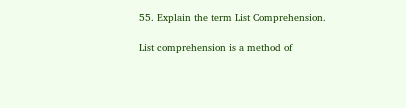55. Explain the term List Comprehension.

List comprehension is a method of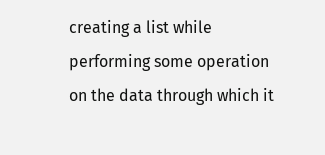creating a list while performing some operation on the data through which it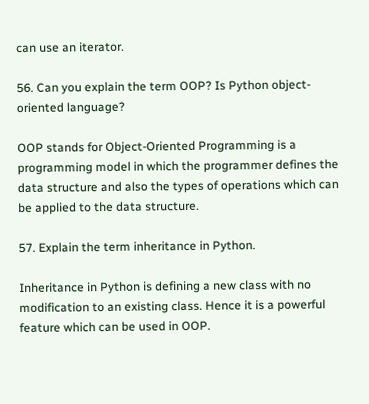can use an iterator.

56. Can you explain the term OOP? Is Python object-oriented language?

OOP stands for Object-Oriented Programming is a programming model in which the programmer defines the data structure and also the types of operations which can be applied to the data structure.

57. Explain the term inheritance in Python.

Inheritance in Python is defining a new class with no modification to an existing class. Hence it is a powerful feature which can be used in OOP.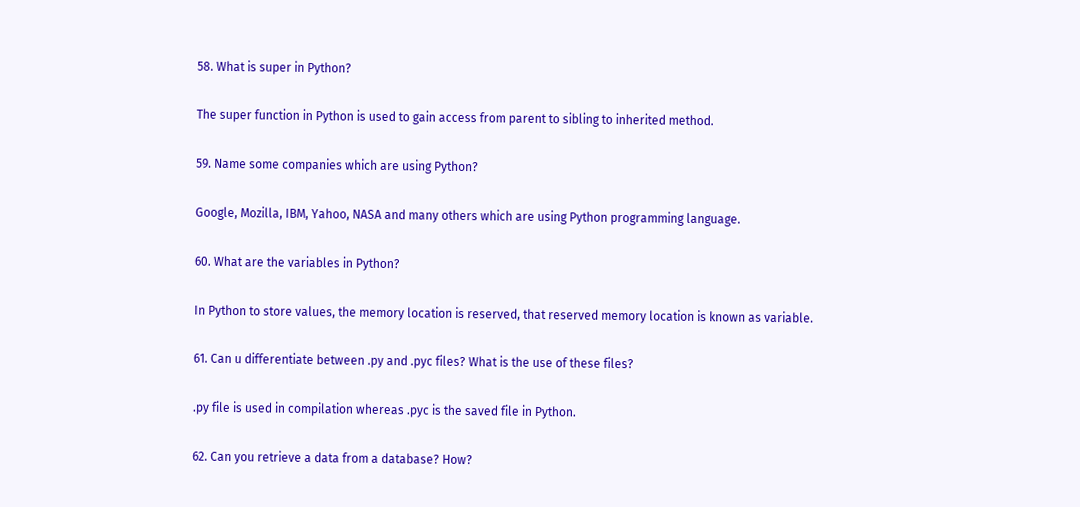58. What is super in Python?

The super function in Python is used to gain access from parent to sibling to inherited method.

59. Name some companies which are using Python?

Google, Mozilla, IBM, Yahoo, NASA and many others which are using Python programming language.

60. What are the variables in Python?

In Python to store values, the memory location is reserved, that reserved memory location is known as variable.

61. Can u differentiate between .py and .pyc files? What is the use of these files?

.py file is used in compilation whereas .pyc is the saved file in Python.

62. Can you retrieve a data from a database? How?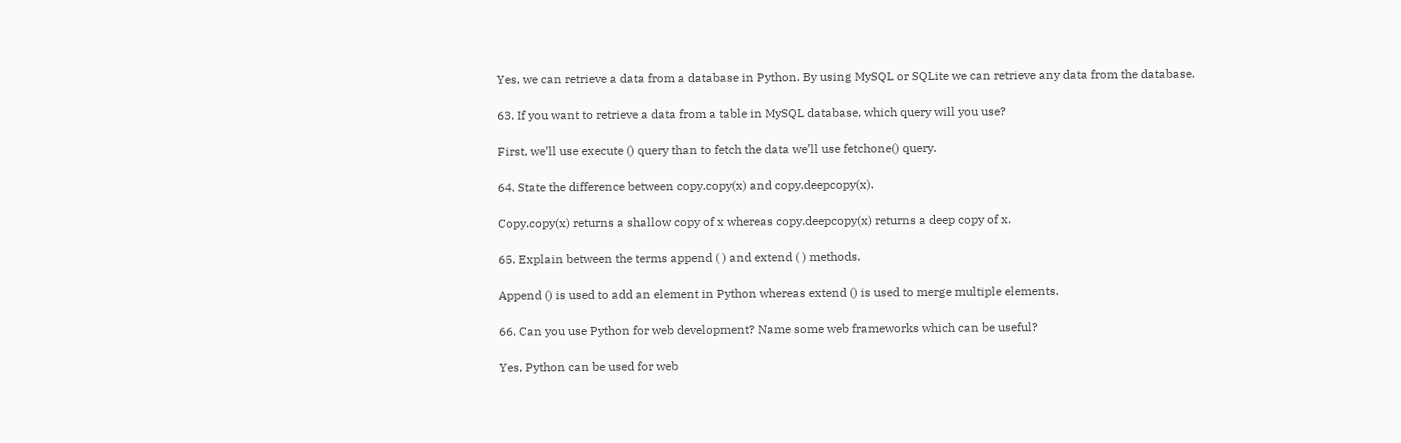Yes, we can retrieve a data from a database in Python. By using MySQL or SQLite we can retrieve any data from the database.

63. If you want to retrieve a data from a table in MySQL database, which query will you use?

First, we’ll use execute () query than to fetch the data we’ll use fetchone() query.

64. State the difference between copy.copy(x) and copy.deepcopy(x).

Copy.copy(x) returns a shallow copy of x whereas copy.deepcopy(x) returns a deep copy of x.

65. Explain between the terms append ( ) and extend ( ) methods.

Append () is used to add an element in Python whereas extend () is used to merge multiple elements.

66. Can you use Python for web development? Name some web frameworks which can be useful?

Yes, Python can be used for web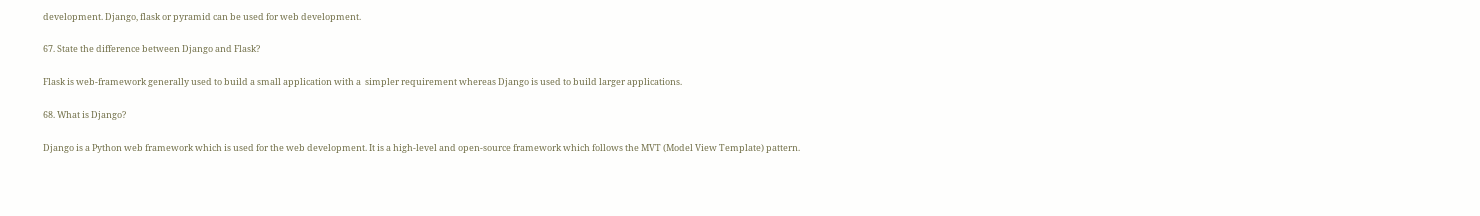development. Django, flask or pyramid can be used for web development.

67. State the difference between Django and Flask?

Flask is web-framework generally used to build a small application with a  simpler requirement whereas Django is used to build larger applications.

68. What is Django?

Django is a Python web framework which is used for the web development. It is a high-level and open-source framework which follows the MVT (Model View Template) pattern.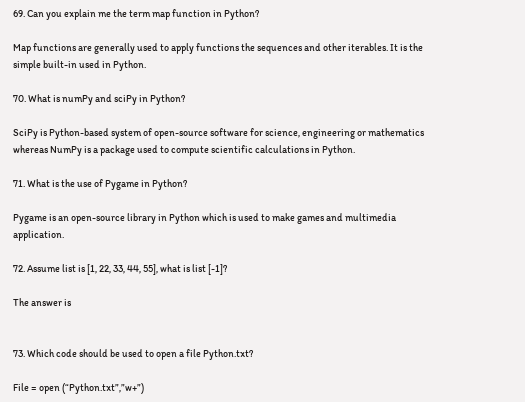69. Can you explain me the term map function in Python?

Map functions are generally used to apply functions the sequences and other iterables. It is the simple built-in used in Python.

70. What is numPy and sciPy in Python?

SciPy is Python-based system of open-source software for science, engineering or mathematics whereas NumPy is a package used to compute scientific calculations in Python.

71. What is the use of Pygame in Python?

Pygame is an open-source library in Python which is used to make games and multimedia application.

72. Assume list is [1, 22, 33, 44, 55], what is list [-1]?

The answer is


73. Which code should be used to open a file Python.txt?

File = open (“Python.txt”,”w+”)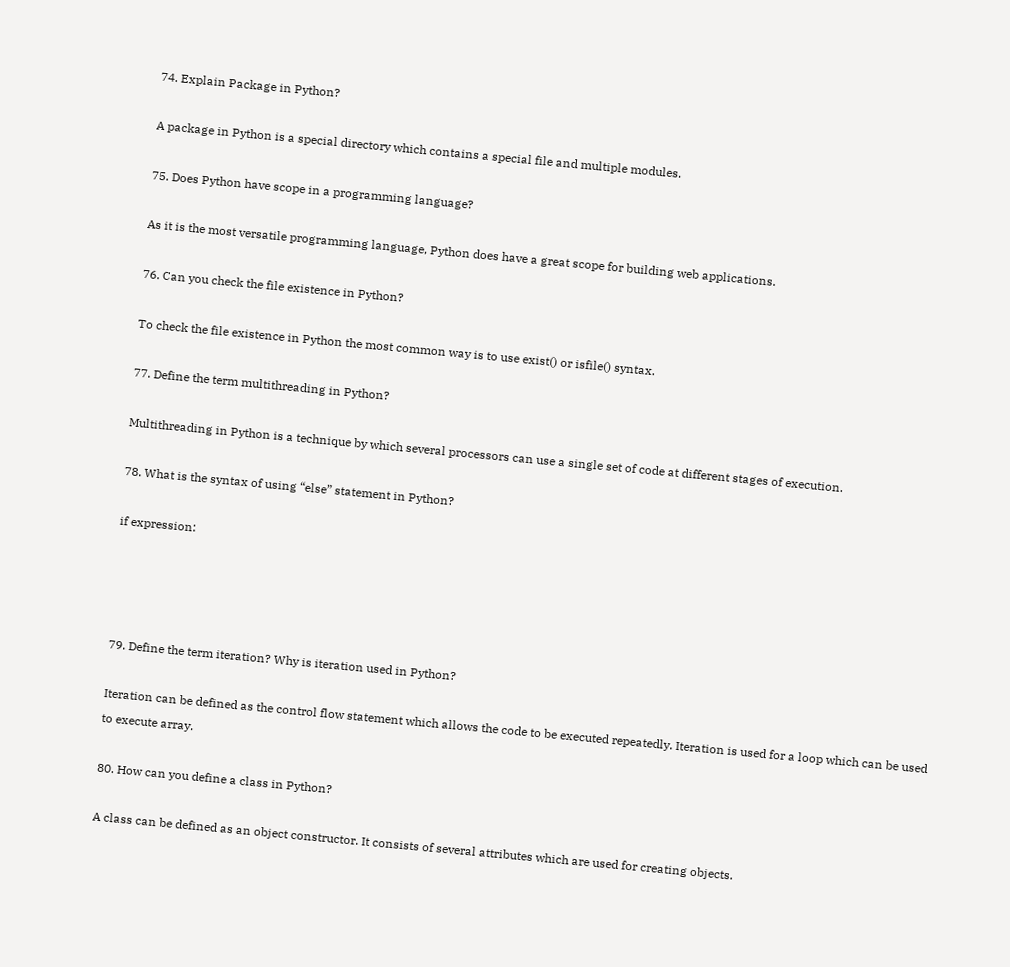74. Explain Package in Python?

A package in Python is a special directory which contains a special file and multiple modules.

75. Does Python have scope in a programming language?

As it is the most versatile programming language, Python does have a great scope for building web applications.

76. Can you check the file existence in Python?

To check the file existence in Python the most common way is to use exist() or isfile() syntax.

77. Define the term multithreading in Python?

Multithreading in Python is a technique by which several processors can use a single set of code at different stages of execution.

78. What is the syntax of using “else” statement in Python?

if expression:




79. Define the term iteration? Why is iteration used in Python?

Iteration can be defined as the control flow statement which allows the code to be executed repeatedly. Iteration is used for a loop which can be used to execute array.

80. How can you define a class in Python?

A class can be defined as an object constructor. It consists of several attributes which are used for creating objects.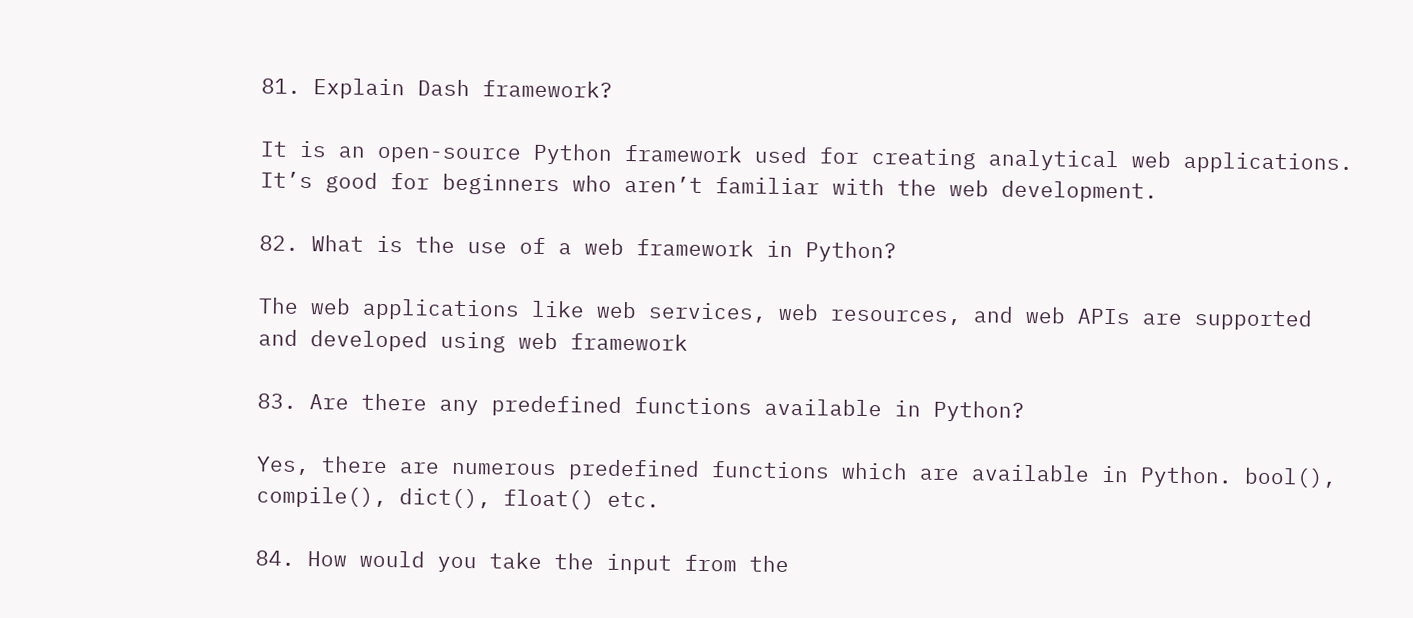81. Explain Dash framework?

It is an open-source Python framework used for creating analytical web applications. It’s good for beginners who aren’t familiar with the web development.

82. What is the use of a web framework in Python?

The web applications like web services, web resources, and web APIs are supported and developed using web framework

83. Are there any predefined functions available in Python?

Yes, there are numerous predefined functions which are available in Python. bool(), compile(), dict(), float() etc.

84. How would you take the input from the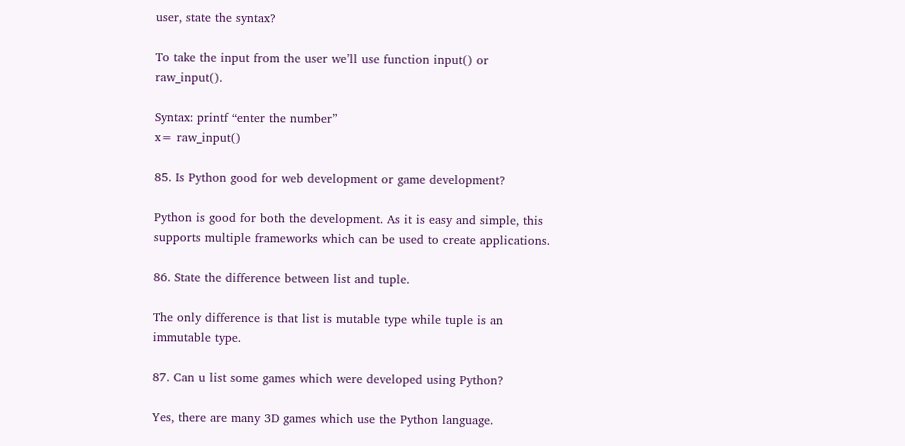user, state the syntax?

To take the input from the user we’ll use function input() or raw_input().

Syntax: printf “enter the number”
x= raw_input()

85. Is Python good for web development or game development?

Python is good for both the development. As it is easy and simple, this supports multiple frameworks which can be used to create applications.

86. State the difference between list and tuple.

The only difference is that list is mutable type while tuple is an immutable type.

87. Can u list some games which were developed using Python?

Yes, there are many 3D games which use the Python language.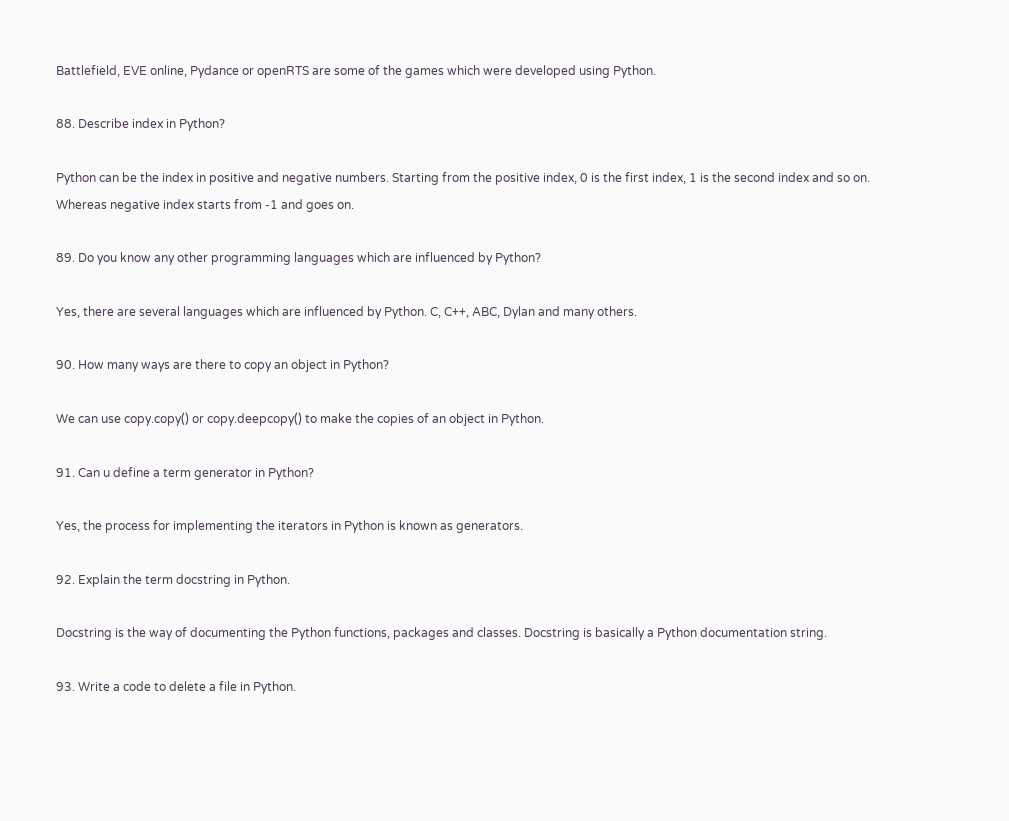Battlefield, EVE online, Pydance or openRTS are some of the games which were developed using Python.

88. Describe index in Python?

Python can be the index in positive and negative numbers. Starting from the positive index, 0 is the first index, 1 is the second index and so on. Whereas negative index starts from -1 and goes on.

89. Do you know any other programming languages which are influenced by Python?

Yes, there are several languages which are influenced by Python. C, C++, ABC, Dylan and many others.

90. How many ways are there to copy an object in Python?

We can use copy.copy() or copy.deepcopy() to make the copies of an object in Python.

91. Can u define a term generator in Python?

Yes, the process for implementing the iterators in Python is known as generators.

92. Explain the term docstring in Python.

Docstring is the way of documenting the Python functions, packages and classes. Docstring is basically a Python documentation string.

93. Write a code to delete a file in Python.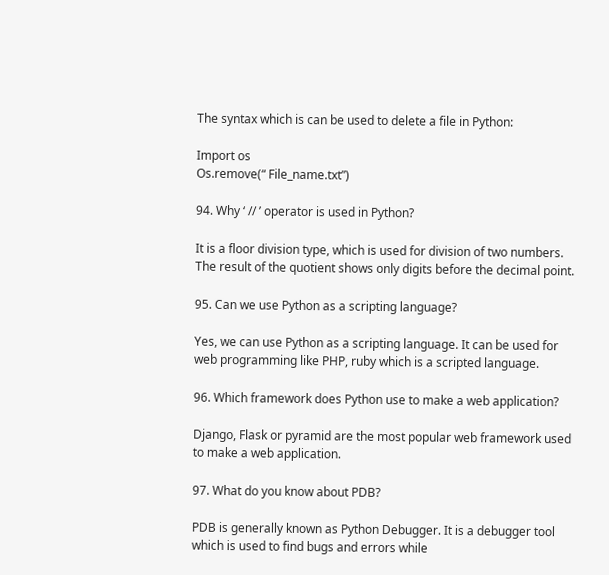The syntax which is can be used to delete a file in Python:

Import os
Os.remove(“ File_name.txt”)

94. Why ‘ // ’ operator is used in Python?

It is a floor division type, which is used for division of two numbers. The result of the quotient shows only digits before the decimal point.

95. Can we use Python as a scripting language?

Yes, we can use Python as a scripting language. It can be used for web programming like PHP, ruby which is a scripted language.

96. Which framework does Python use to make a web application?

Django, Flask or pyramid are the most popular web framework used to make a web application.

97. What do you know about PDB?

PDB is generally known as Python Debugger. It is a debugger tool which is used to find bugs and errors while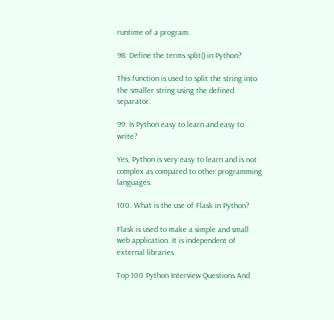runtime of a program.

98. Define the terms split() in Python?

This function is used to split the string into the smaller string using the defined separator.

99. Is Python easy to learn and easy to write?

Yes, Python is very easy to learn and is not complex as compared to other programming languages.

100. What is the use of Flask in Python?

Flask is used to make a simple and small web application. It is independent of external libraries.

Top 100 Python Interview Questions And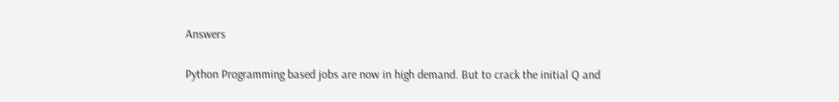Answers

Python Programming based jobs are now in high demand. But to crack the initial Q and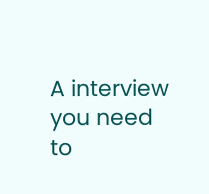A interview you need to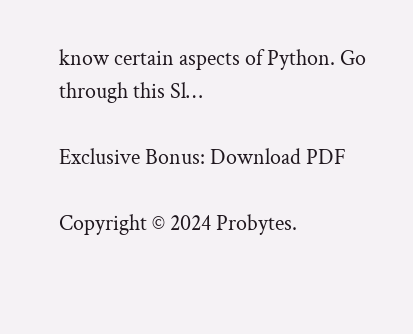know certain aspects of Python. Go through this Sl…

Exclusive Bonus: Download PDF

Copyright © 2024 Probytes.